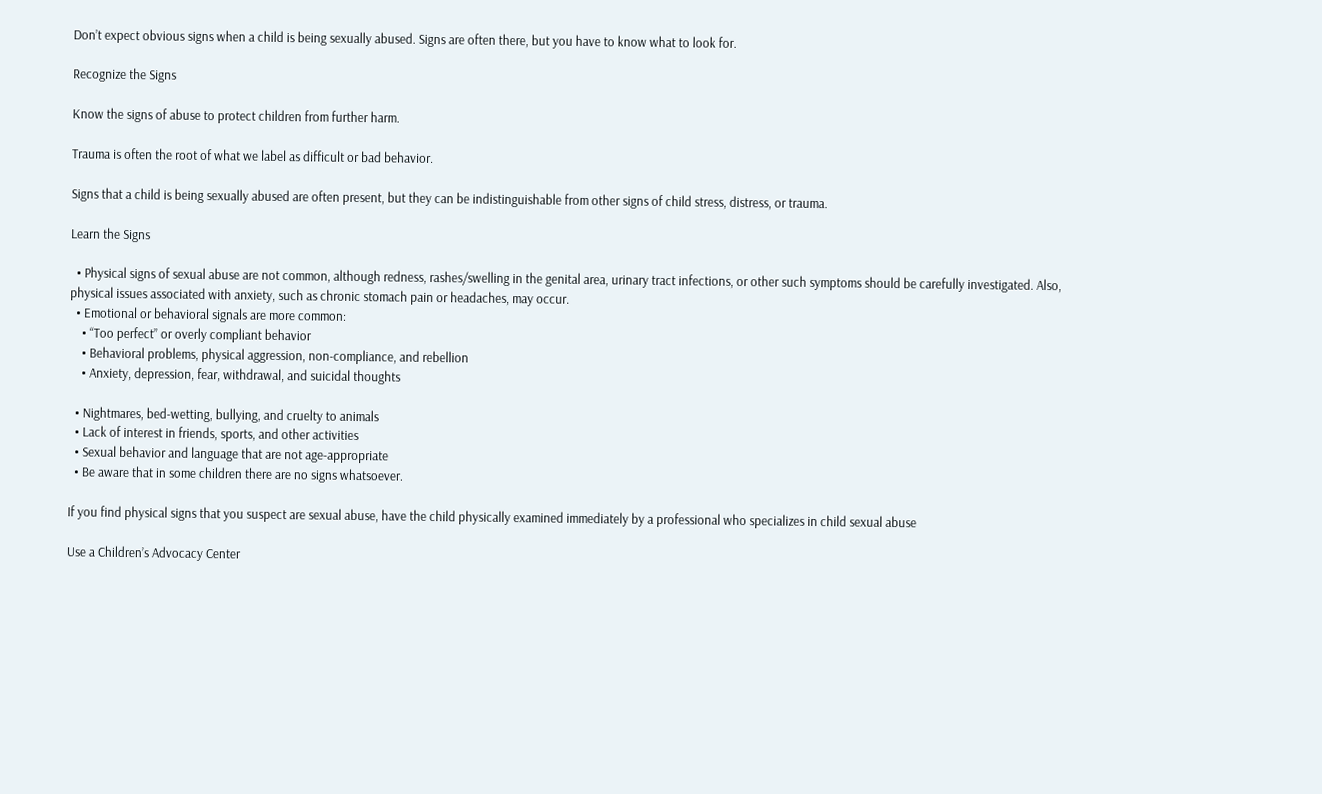Don’t expect obvious signs when a child is being sexually abused. Signs are often there, but you have to know what to look for.

Recognize the Signs

Know the signs of abuse to protect children from further harm.

Trauma is often the root of what we label as difficult or bad behavior.

Signs that a child is being sexually abused are often present, but they can be indistinguishable from other signs of child stress, distress, or trauma.

Learn the Signs

  • Physical signs of sexual abuse are not common, although redness, rashes/swelling in the genital area, urinary tract infections, or other such symptoms should be carefully investigated. Also, physical issues associated with anxiety, such as chronic stomach pain or headaches, may occur.
  • Emotional or behavioral signals are more common:
    • “Too perfect” or overly compliant behavior
    • Behavioral problems, physical aggression, non-compliance, and rebellion
    • Anxiety, depression, fear, withdrawal, and suicidal thoughts

  • Nightmares, bed-wetting, bullying, and cruelty to animals
  • Lack of interest in friends, sports, and other activities
  • Sexual behavior and language that are not age-appropriate
  • Be aware that in some children there are no signs whatsoever.

If you find physical signs that you suspect are sexual abuse, have the child physically examined immediately by a professional who specializes in child sexual abuse

Use a Children’s Advocacy Center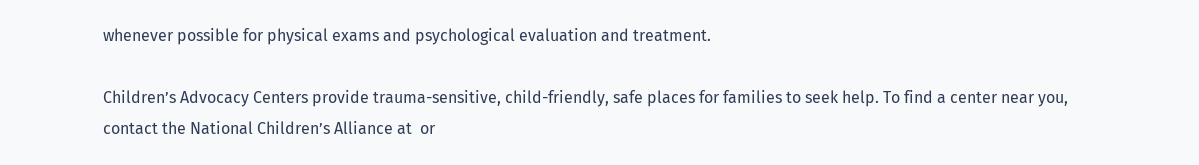whenever possible for physical exams and psychological evaluation and treatment.

Children’s Advocacy Centers provide trauma-sensitive, child-friendly, safe places for families to seek help. To find a center near you, contact the National Children’s Alliance at  or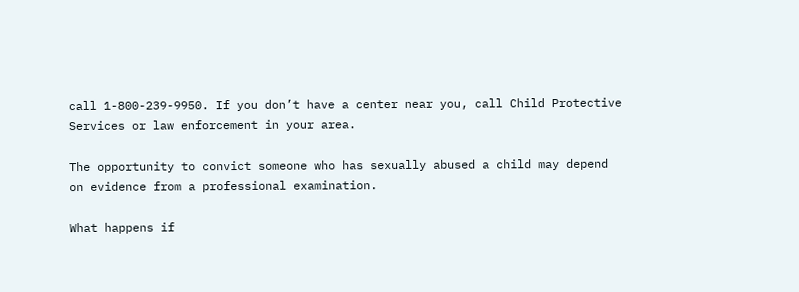call 1-800-239-9950. If you don’t have a center near you, call Child Protective Services or law enforcement in your area.

The opportunity to convict someone who has sexually abused a child may depend on evidence from a professional examination.

What happens if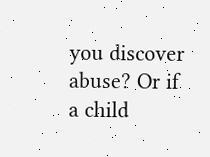you discover abuse? Or if a child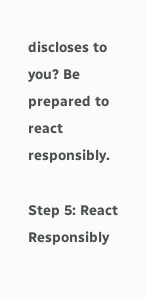discloses to you? Be prepared to react responsibly.

Step 5: React Responsibly